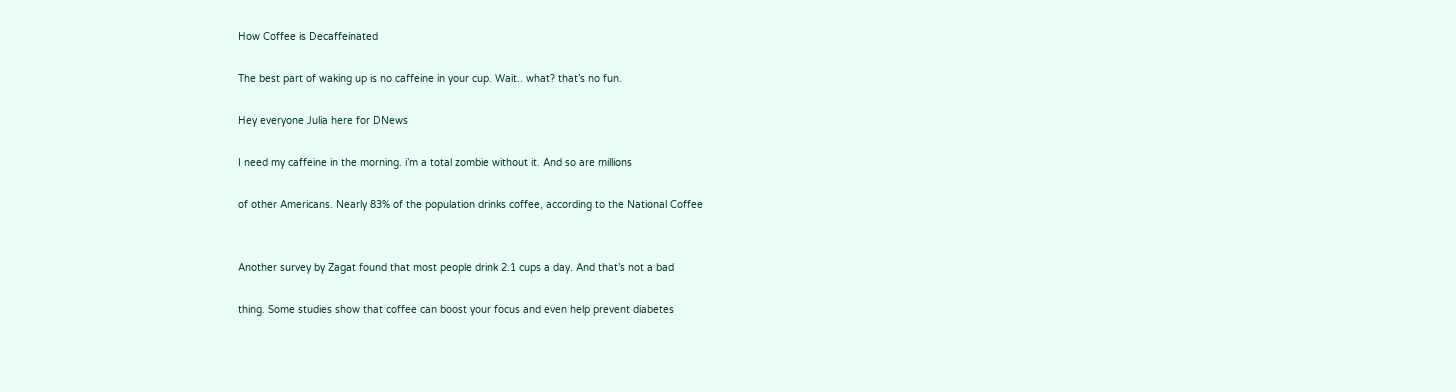How Coffee is Decaffeinated

The best part of waking up is no caffeine in your cup. Wait.. what? that’s no fun.

Hey everyone Julia here for DNews

I need my caffeine in the morning. i’m a total zombie without it. And so are millions

of other Americans. Nearly 83% of the population drinks coffee, according to the National Coffee


Another survey by Zagat found that most people drink 2.1 cups a day. And that’s not a bad

thing. Some studies show that coffee can boost your focus and even help prevent diabetes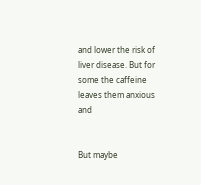and lower the risk of liver disease. But for some the caffeine leaves them anxious and


But maybe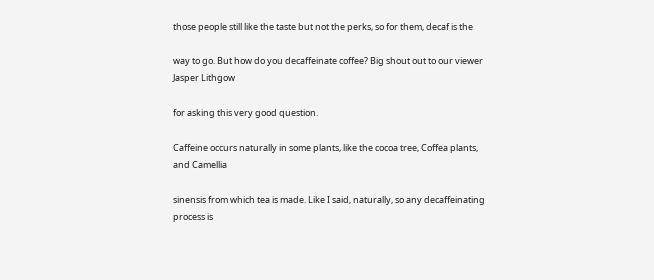those people still like the taste but not the perks, so for them, decaf is the

way to go. But how do you decaffeinate coffee? Big shout out to our viewer Jasper Lithgow

for asking this very good question.

Caffeine occurs naturally in some plants, like the cocoa tree, Coffea plants, and Camellia

sinensis from which tea is made. Like I said, naturally, so any decaffeinating process is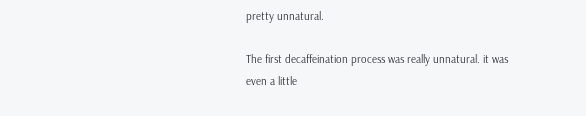pretty unnatural.

The first decaffeination process was really unnatural. it was even a little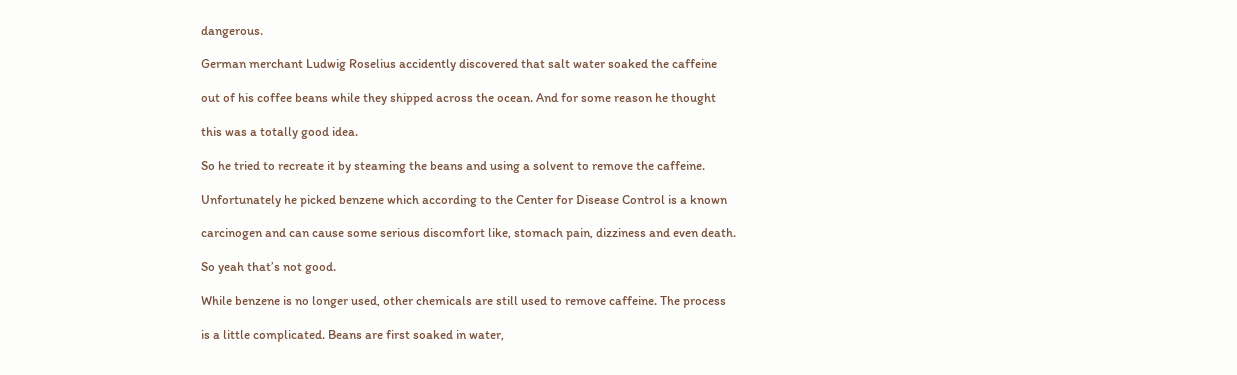dangerous.

German merchant Ludwig Roselius accidently discovered that salt water soaked the caffeine

out of his coffee beans while they shipped across the ocean. And for some reason he thought

this was a totally good idea.

So he tried to recreate it by steaming the beans and using a solvent to remove the caffeine.

Unfortunately he picked benzene which according to the Center for Disease Control is a known

carcinogen and can cause some serious discomfort like, stomach pain, dizziness and even death.

So yeah that’s not good.

While benzene is no longer used, other chemicals are still used to remove caffeine. The process

is a little complicated. Beans are first soaked in water,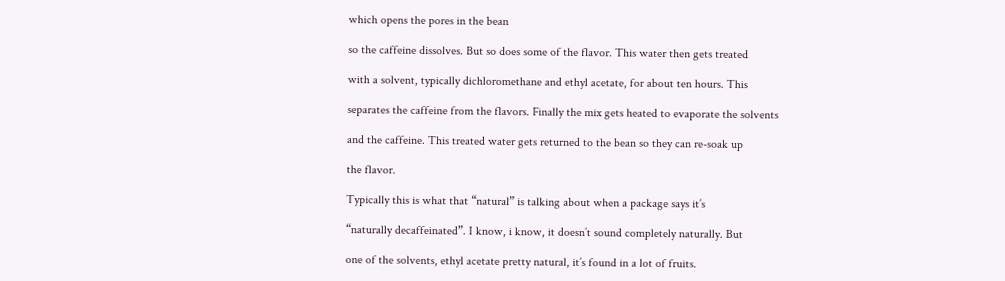which opens the pores in the bean

so the caffeine dissolves. But so does some of the flavor. This water then gets treated

with a solvent, typically dichloromethane and ethyl acetate, for about ten hours. This

separates the caffeine from the flavors. Finally the mix gets heated to evaporate the solvents

and the caffeine. This treated water gets returned to the bean so they can re-soak up

the flavor.

Typically this is what that “natural” is talking about when a package says it’s

“naturally decaffeinated”. I know, i know, it doesn’t sound completely naturally. But

one of the solvents, ethyl acetate pretty natural, it’s found in a lot of fruits.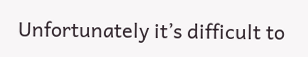Unfortunately it’s difficult to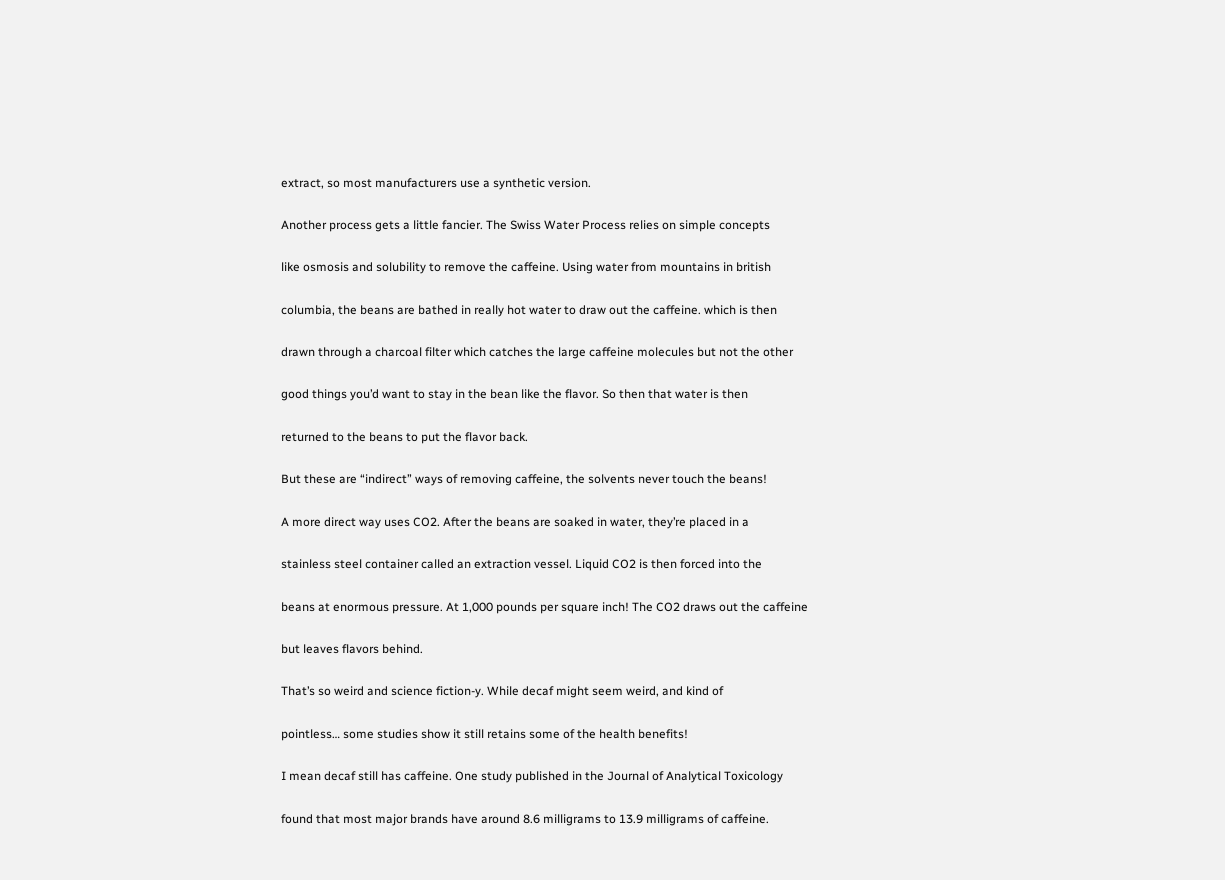extract, so most manufacturers use a synthetic version.

Another process gets a little fancier. The Swiss Water Process relies on simple concepts

like osmosis and solubility to remove the caffeine. Using water from mountains in british

columbia, the beans are bathed in really hot water to draw out the caffeine. which is then

drawn through a charcoal filter which catches the large caffeine molecules but not the other

good things you’d want to stay in the bean like the flavor. So then that water is then

returned to the beans to put the flavor back.

But these are “indirect” ways of removing caffeine, the solvents never touch the beans!

A more direct way uses CO2. After the beans are soaked in water, they’re placed in a

stainless steel container called an extraction vessel. Liquid CO2 is then forced into the

beans at enormous pressure. At 1,000 pounds per square inch! The CO2 draws out the caffeine

but leaves flavors behind.

That’s so weird and science fiction-y. While decaf might seem weird, and kind of

pointless… some studies show it still retains some of the health benefits!

I mean decaf still has caffeine. One study published in the Journal of Analytical Toxicology

found that most major brands have around 8.6 milligrams to 13.9 milligrams of caffeine.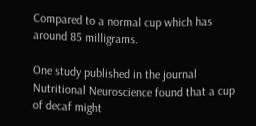Compared to a normal cup which has around 85 milligrams.

One study published in the journal Nutritional Neuroscience found that a cup of decaf might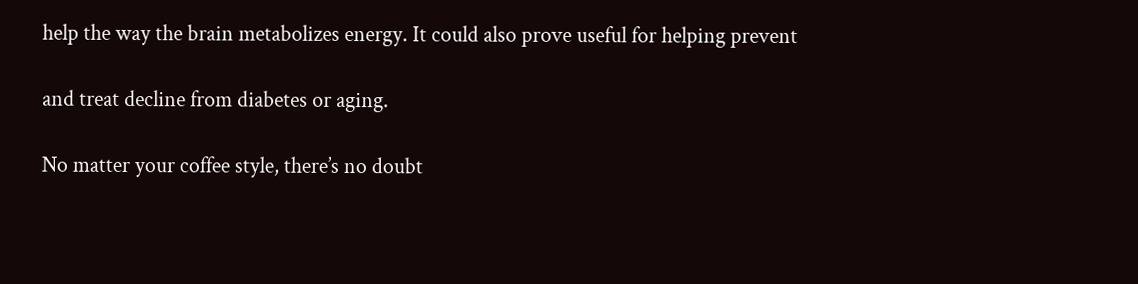help the way the brain metabolizes energy. It could also prove useful for helping prevent

and treat decline from diabetes or aging.

No matter your coffee style, there’s no doubt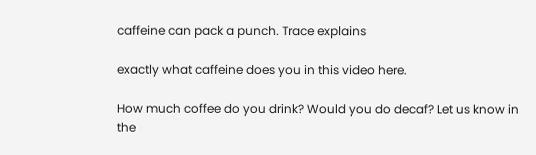caffeine can pack a punch. Trace explains

exactly what caffeine does you in this video here.

How much coffee do you drink? Would you do decaf? Let us know in the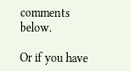comments below.

Or if you have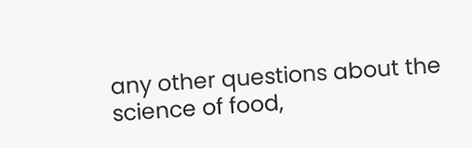any other questions about the science of food,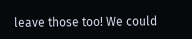leave those too! We could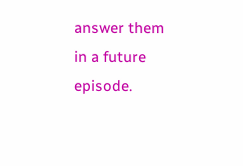answer them in a future episode.